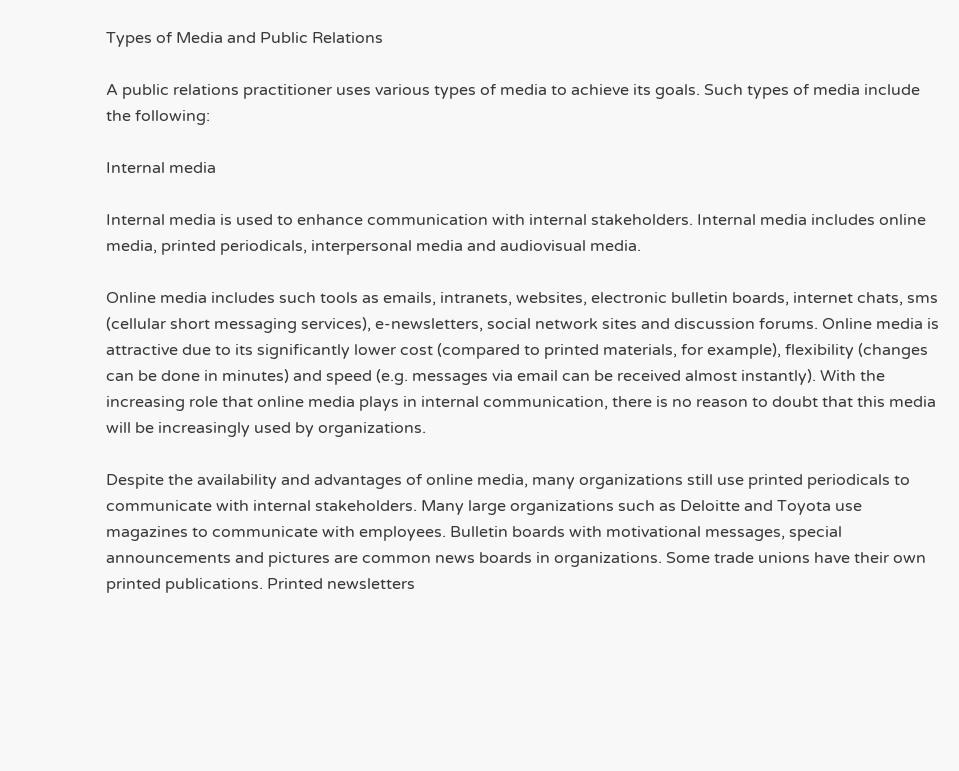Types of Media and Public Relations

A public relations practitioner uses various types of media to achieve its goals. Such types of media include the following:

Internal media

Internal media is used to enhance communication with internal stakeholders. Internal media includes online media, printed periodicals, interpersonal media and audiovisual media.

Online media includes such tools as emails, intranets, websites, electronic bulletin boards, internet chats, sms (cellular short messaging services), e-newsletters, social network sites and discussion forums. Online media is attractive due to its significantly lower cost (compared to printed materials, for example), flexibility (changes can be done in minutes) and speed (e.g. messages via email can be received almost instantly). With the increasing role that online media plays in internal communication, there is no reason to doubt that this media will be increasingly used by organizations.

Despite the availability and advantages of online media, many organizations still use printed periodicals to communicate with internal stakeholders. Many large organizations such as Deloitte and Toyota use magazines to communicate with employees. Bulletin boards with motivational messages, special announcements and pictures are common news boards in organizations. Some trade unions have their own printed publications. Printed newsletters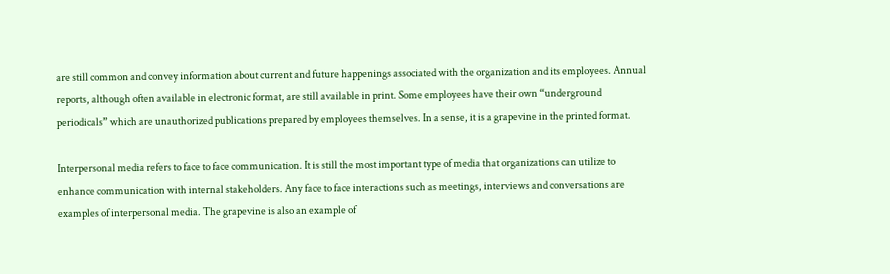are still common and convey information about current and future happenings associated with the organization and its employees. Annual reports, although often available in electronic format, are still available in print. Some employees have their own “underground periodicals” which are unauthorized publications prepared by employees themselves. In a sense, it is a grapevine in the printed format.

Interpersonal media refers to face to face communication. It is still the most important type of media that organizations can utilize to enhance communication with internal stakeholders. Any face to face interactions such as meetings, interviews and conversations are examples of interpersonal media. The grapevine is also an example of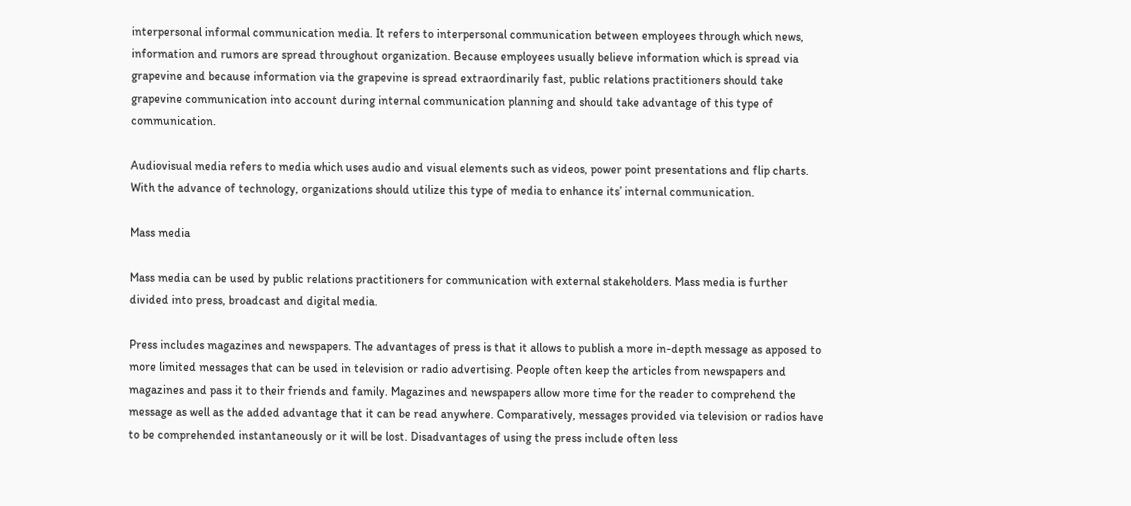interpersonal informal communication media. It refers to interpersonal communication between employees through which news, information and rumors are spread throughout organization. Because employees usually believe information which is spread via grapevine and because information via the grapevine is spread extraordinarily fast, public relations practitioners should take grapevine communication into account during internal communication planning and should take advantage of this type of communication.

Audiovisual media refers to media which uses audio and visual elements such as videos, power point presentations and flip charts. With the advance of technology, organizations should utilize this type of media to enhance its’ internal communication.

Mass media

Mass media can be used by public relations practitioners for communication with external stakeholders. Mass media is further divided into press, broadcast and digital media.

Press includes magazines and newspapers. The advantages of press is that it allows to publish a more in-depth message as apposed to more limited messages that can be used in television or radio advertising. People often keep the articles from newspapers and magazines and pass it to their friends and family. Magazines and newspapers allow more time for the reader to comprehend the message as well as the added advantage that it can be read anywhere. Comparatively, messages provided via television or radios have to be comprehended instantaneously or it will be lost. Disadvantages of using the press include often less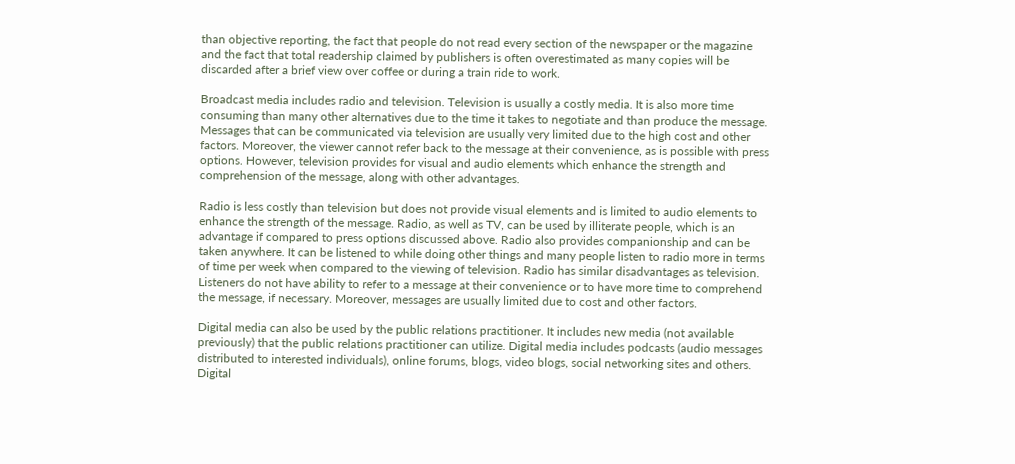than objective reporting, the fact that people do not read every section of the newspaper or the magazine and the fact that total readership claimed by publishers is often overestimated as many copies will be discarded after a brief view over coffee or during a train ride to work.

Broadcast media includes radio and television. Television is usually a costly media. It is also more time consuming than many other alternatives due to the time it takes to negotiate and than produce the message. Messages that can be communicated via television are usually very limited due to the high cost and other factors. Moreover, the viewer cannot refer back to the message at their convenience, as is possible with press options. However, television provides for visual and audio elements which enhance the strength and comprehension of the message, along with other advantages.

Radio is less costly than television but does not provide visual elements and is limited to audio elements to enhance the strength of the message. Radio, as well as TV, can be used by illiterate people, which is an advantage if compared to press options discussed above. Radio also provides companionship and can be taken anywhere. It can be listened to while doing other things and many people listen to radio more in terms of time per week when compared to the viewing of television. Radio has similar disadvantages as television. Listeners do not have ability to refer to a message at their convenience or to have more time to comprehend the message, if necessary. Moreover, messages are usually limited due to cost and other factors.

Digital media can also be used by the public relations practitioner. It includes new media (not available previously) that the public relations practitioner can utilize. Digital media includes podcasts (audio messages distributed to interested individuals), online forums, blogs, video blogs, social networking sites and others. Digital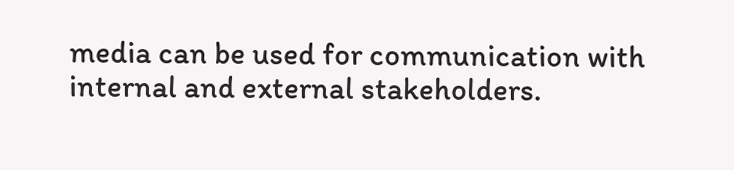media can be used for communication with internal and external stakeholders.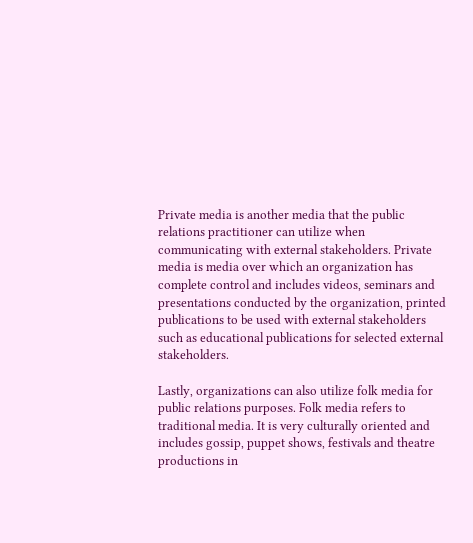Private media is another media that the public relations practitioner can utilize when communicating with external stakeholders. Private media is media over which an organization has complete control and includes videos, seminars and presentations conducted by the organization, printed publications to be used with external stakeholders such as educational publications for selected external stakeholders.

Lastly, organizations can also utilize folk media for public relations purposes. Folk media refers to traditional media. It is very culturally oriented and includes gossip, puppet shows, festivals and theatre productions in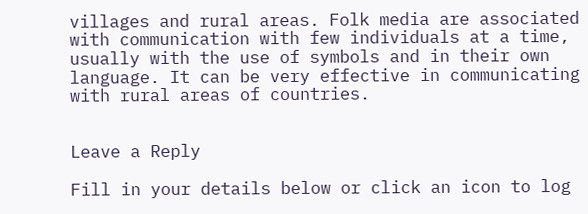villages and rural areas. Folk media are associated with communication with few individuals at a time, usually with the use of symbols and in their own language. It can be very effective in communicating with rural areas of countries.


Leave a Reply

Fill in your details below or click an icon to log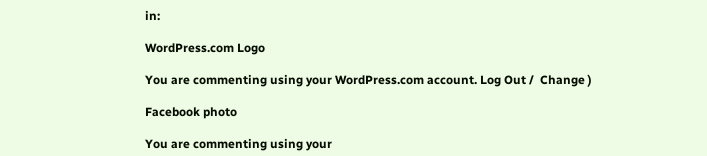in:

WordPress.com Logo

You are commenting using your WordPress.com account. Log Out /  Change )

Facebook photo

You are commenting using your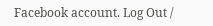Facebook account. Log Out /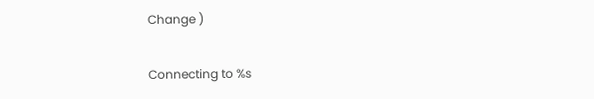Change )

Connecting to %s